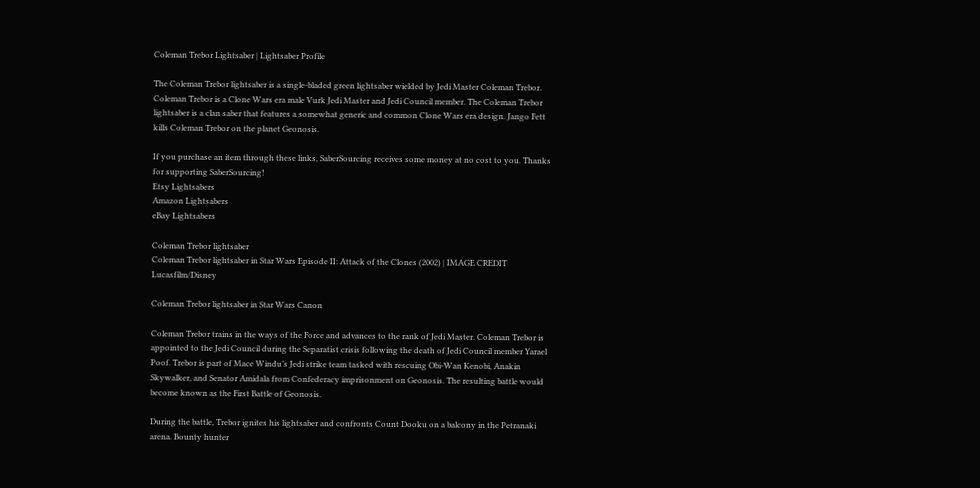Coleman Trebor Lightsaber | Lightsaber Profile

The Coleman Trebor lightsaber is a single-bladed green lightsaber wielded by Jedi Master Coleman Trebor. Coleman Trebor is a Clone Wars era male Vurk Jedi Master and Jedi Council member. The Coleman Trebor lightsaber is a clan saber that features a somewhat generic and common Clone Wars era design. Jango Fett kills Coleman Trebor on the planet Geonosis.

If you purchase an item through these links, SaberSourcing receives some money at no cost to you. Thanks for supporting SaberSourcing!
Etsy Lightsabers
Amazon Lightsabers
eBay Lightsabers

Coleman Trebor lightsaber
Coleman Trebor lightsaber in Star Wars Episode II: Attack of the Clones (2002) | IMAGE CREDIT Lucasfilm/Disney

Coleman Trebor lightsaber in Star Wars Canon

Coleman Trebor trains in the ways of the Force and advances to the rank of Jedi Master. Coleman Trebor is appointed to the Jedi Council during the Separatist crisis following the death of Jedi Council member Yarael Poof. Trebor is part of Mace Windu’s Jedi strike team tasked with rescuing Obi-Wan Kenobi, Anakin Skywalker, and Senator Amidala from Confederacy imprisonment on Geonosis. The resulting battle would become known as the First Battle of Geonosis.

During the battle, Trebor ignites his lightsaber and confronts Count Dooku on a balcony in the Petranaki arena. Bounty hunter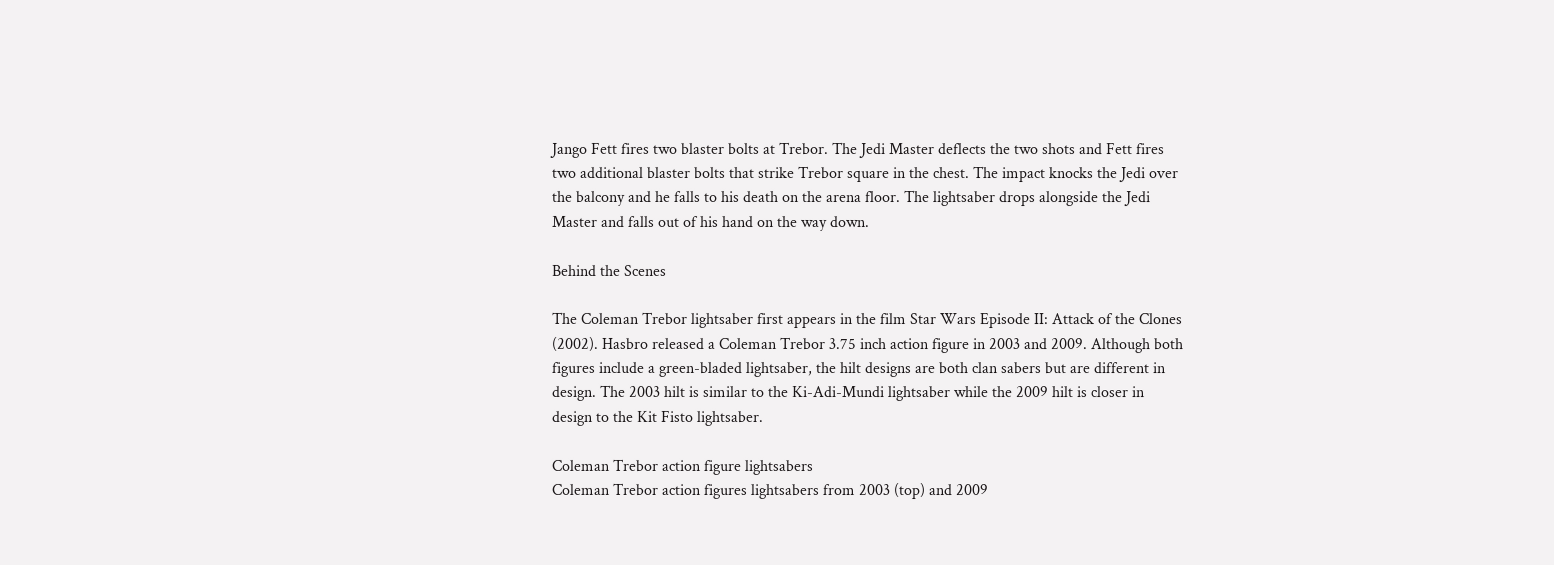Jango Fett fires two blaster bolts at Trebor. The Jedi Master deflects the two shots and Fett fires two additional blaster bolts that strike Trebor square in the chest. The impact knocks the Jedi over the balcony and he falls to his death on the arena floor. The lightsaber drops alongside the Jedi Master and falls out of his hand on the way down.

Behind the Scenes

The Coleman Trebor lightsaber first appears in the film Star Wars Episode II: Attack of the Clones (2002). Hasbro released a Coleman Trebor 3.75 inch action figure in 2003 and 2009. Although both figures include a green-bladed lightsaber, the hilt designs are both clan sabers but are different in design. The 2003 hilt is similar to the Ki-Adi-Mundi lightsaber while the 2009 hilt is closer in design to the Kit Fisto lightsaber.

Coleman Trebor action figure lightsabers
Coleman Trebor action figures lightsabers from 2003 (top) and 2009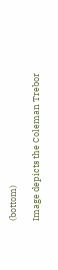(bottom)

Image depicts the Coleman Trebor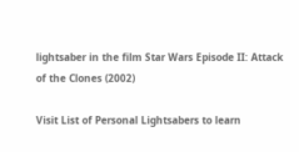lightsaber in the film Star Wars Episode II: Attack of the Clones (2002)

Visit List of Personal Lightsabers to learn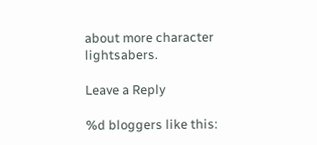about more character lightsabers.

Leave a Reply

%d bloggers like this: